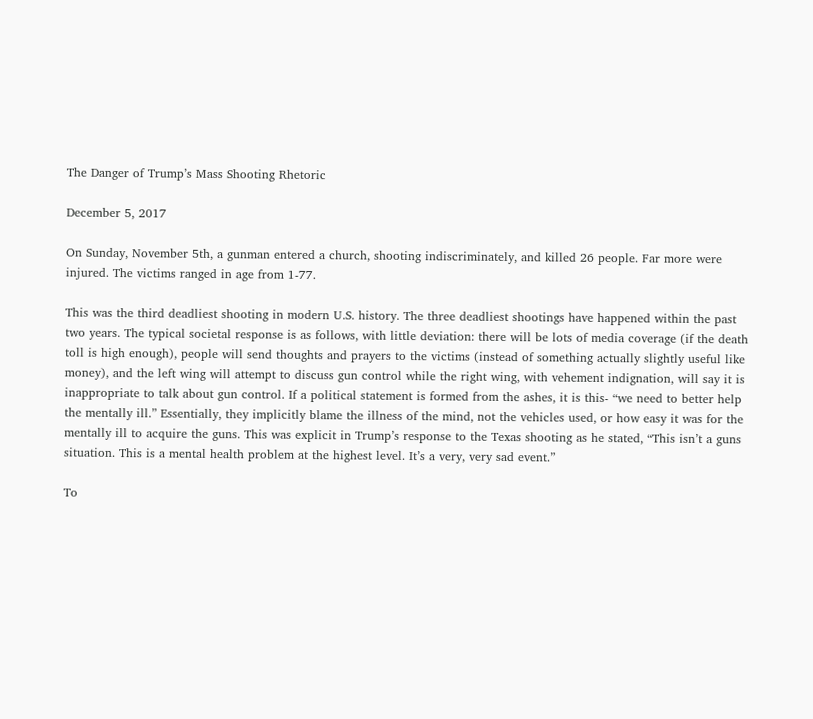The Danger of Trump’s Mass Shooting Rhetoric

December 5, 2017

On Sunday, November 5th, a gunman entered a church, shooting indiscriminately, and killed 26 people. Far more were injured. The victims ranged in age from 1-77.

This was the third deadliest shooting in modern U.S. history. The three deadliest shootings have happened within the past two years. The typical societal response is as follows, with little deviation: there will be lots of media coverage (if the death toll is high enough), people will send thoughts and prayers to the victims (instead of something actually slightly useful like money), and the left wing will attempt to discuss gun control while the right wing, with vehement indignation, will say it is inappropriate to talk about gun control. If a political statement is formed from the ashes, it is this- “we need to better help the mentally ill.” Essentially, they implicitly blame the illness of the mind, not the vehicles used, or how easy it was for the mentally ill to acquire the guns. This was explicit in Trump’s response to the Texas shooting as he stated, “This isn’t a guns situation. This is a mental health problem at the highest level. It’s a very, very sad event.”

To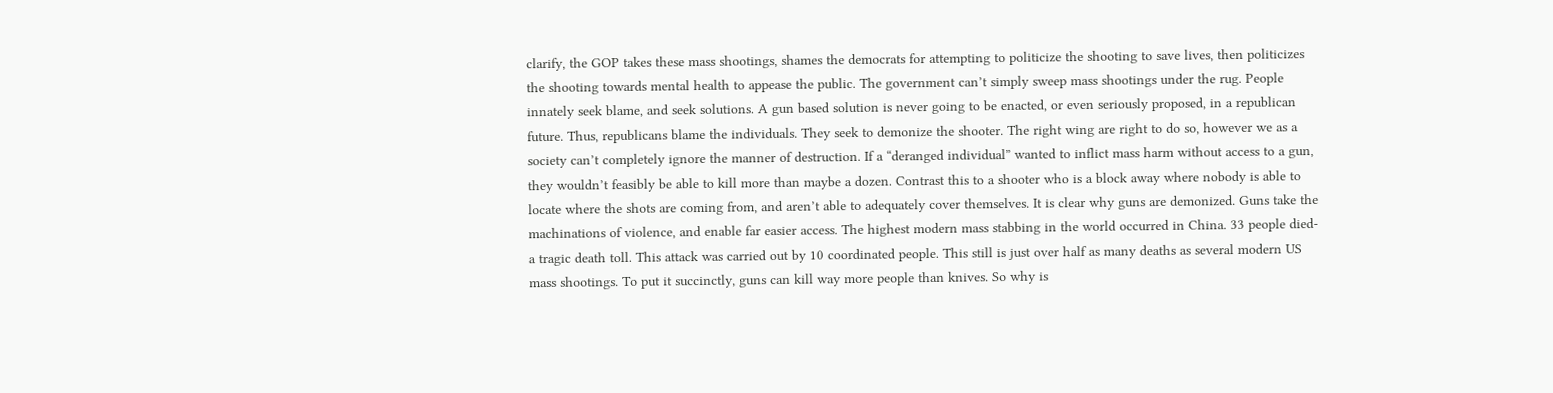clarify, the GOP takes these mass shootings, shames the democrats for attempting to politicize the shooting to save lives, then politicizes the shooting towards mental health to appease the public. The government can’t simply sweep mass shootings under the rug. People innately seek blame, and seek solutions. A gun based solution is never going to be enacted, or even seriously proposed, in a republican future. Thus, republicans blame the individuals. They seek to demonize the shooter. The right wing are right to do so, however we as a society can’t completely ignore the manner of destruction. If a “deranged individual” wanted to inflict mass harm without access to a gun,  they wouldn’t feasibly be able to kill more than maybe a dozen. Contrast this to a shooter who is a block away where nobody is able to locate where the shots are coming from, and aren’t able to adequately cover themselves. It is clear why guns are demonized. Guns take the machinations of violence, and enable far easier access. The highest modern mass stabbing in the world occurred in China. 33 people died- a tragic death toll. This attack was carried out by 10 coordinated people. This still is just over half as many deaths as several modern US mass shootings. To put it succinctly, guns can kill way more people than knives. So why is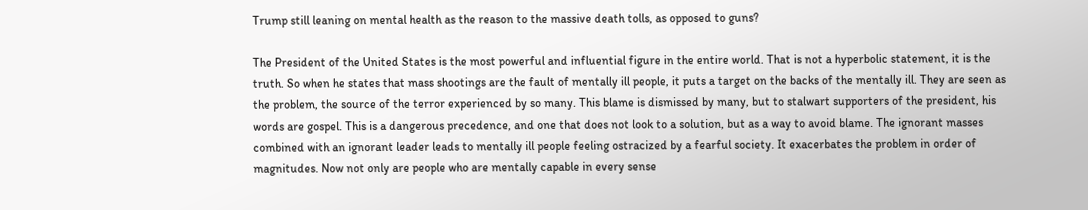Trump still leaning on mental health as the reason to the massive death tolls, as opposed to guns?

The President of the United States is the most powerful and influential figure in the entire world. That is not a hyperbolic statement, it is the truth. So when he states that mass shootings are the fault of mentally ill people, it puts a target on the backs of the mentally ill. They are seen as the problem, the source of the terror experienced by so many. This blame is dismissed by many, but to stalwart supporters of the president, his words are gospel. This is a dangerous precedence, and one that does not look to a solution, but as a way to avoid blame. The ignorant masses combined with an ignorant leader leads to mentally ill people feeling ostracized by a fearful society. It exacerbates the problem in order of magnitudes. Now not only are people who are mentally capable in every sense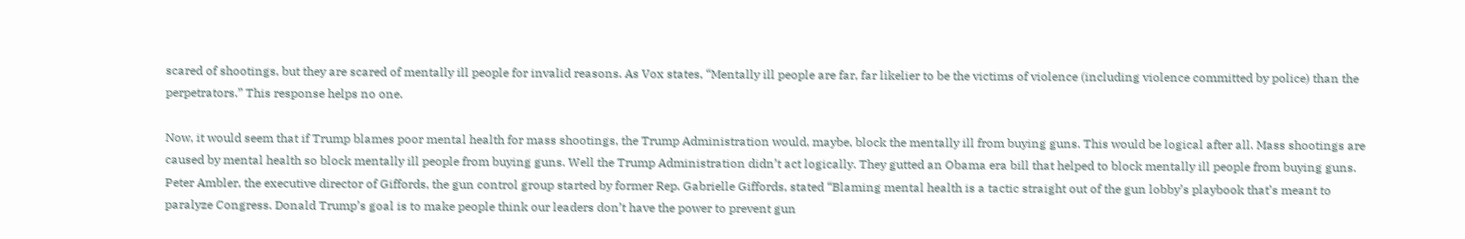scared of shootings, but they are scared of mentally ill people for invalid reasons. As Vox states, “Mentally ill people are far, far likelier to be the victims of violence (including violence committed by police) than the perpetrators.” This response helps no one.

Now, it would seem that if Trump blames poor mental health for mass shootings, the Trump Administration would, maybe, block the mentally ill from buying guns. This would be logical after all. Mass shootings are caused by mental health so block mentally ill people from buying guns. Well the Trump Administration didn’t act logically. They gutted an Obama era bill that helped to block mentally ill people from buying guns. Peter Ambler, the executive director of Giffords, the gun control group started by former Rep. Gabrielle Giffords, stated “Blaming mental health is a tactic straight out of the gun lobby’s playbook that’s meant to paralyze Congress. Donald Trump’s goal is to make people think our leaders don’t have the power to prevent gun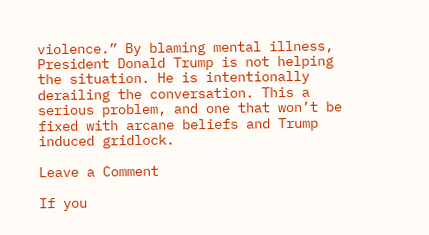violence.” By blaming mental illness, President Donald Trump is not helping the situation. He is intentionally derailing the conversation. This a serious problem, and one that won’t be fixed with arcane beliefs and Trump induced gridlock.

Leave a Comment

If you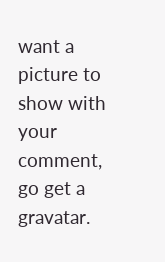want a picture to show with your comment, go get a gravatar.